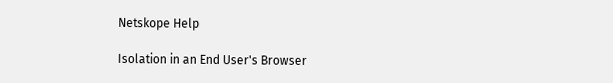Netskope Help

Isolation in an End User's Browser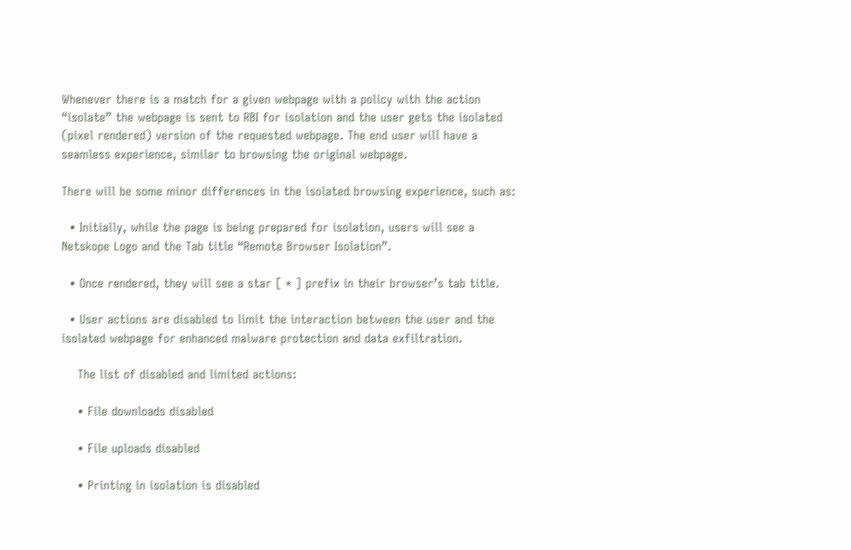Whenever there is a match for a given webpage with a policy with the action “isolate” the webpage is sent to RBI for isolation and the user gets the isolated (pixel rendered) version of the requested webpage. The end user will have a seamless experience, similar to browsing the original webpage.

There will be some minor differences in the isolated browsing experience, such as:

  • Initially, while the page is being prepared for isolation, users will see a Netskope Logo and the Tab title “Remote Browser Isolation”.

  • Once rendered, they will see a star [ * ] prefix in their browser’s tab title.

  • User actions are disabled to limit the interaction between the user and the isolated webpage for enhanced malware protection and data exfiltration.

    The list of disabled and limited actions:

    • File downloads disabled

    • File uploads disabled

    • Printing in isolation is disabled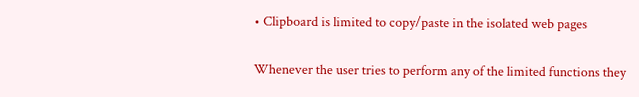• Clipboard is limited to copy/paste in the isolated web pages

Whenever the user tries to perform any of the limited functions they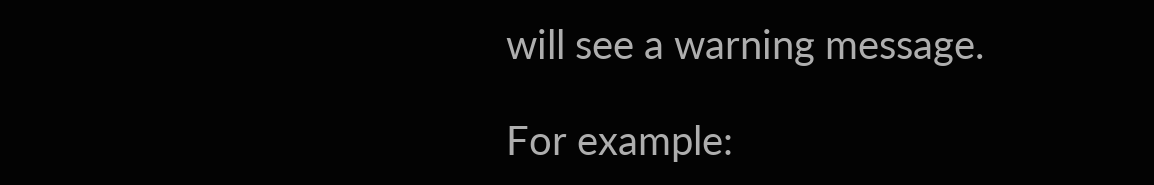will see a warning message.

For example: